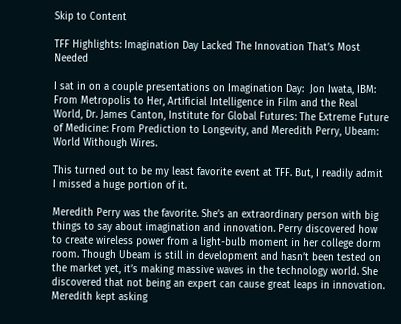Skip to Content

TFF Highlights: Imagination Day Lacked The Innovation That’s Most Needed

I sat in on a couple presentations on Imagination Day:  Jon Iwata, IBM: From Metropolis to Her, Artificial Intelligence in Film and the Real World, Dr. James Canton, Institute for Global Futures: The Extreme Future of Medicine: From Prediction to Longevity, and Meredith Perry, Ubeam: World Withough Wires.

This turned out to be my least favorite event at TFF. But, I readily admit I missed a huge portion of it.

Meredith Perry was the favorite. She’s an extraordinary person with big things to say about imagination and innovation. Perry discovered how to create wireless power from a light-bulb moment in her college dorm room. Though Ubeam is still in development and hasn’t been tested on the market yet, it’s making massive waves in the technology world. She discovered that not being an expert can cause great leaps in innovation. Meredith kept asking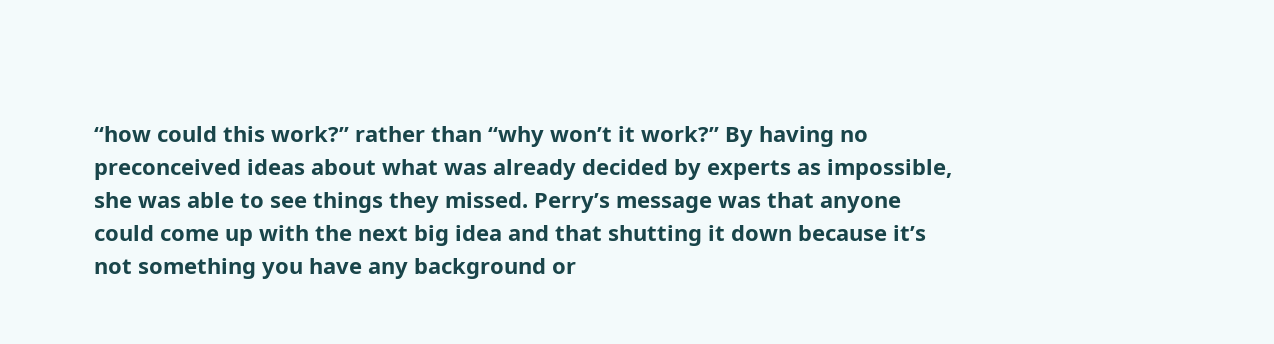“how could this work?” rather than “why won’t it work?” By having no preconceived ideas about what was already decided by experts as impossible, she was able to see things they missed. Perry’s message was that anyone could come up with the next big idea and that shutting it down because it’s not something you have any background or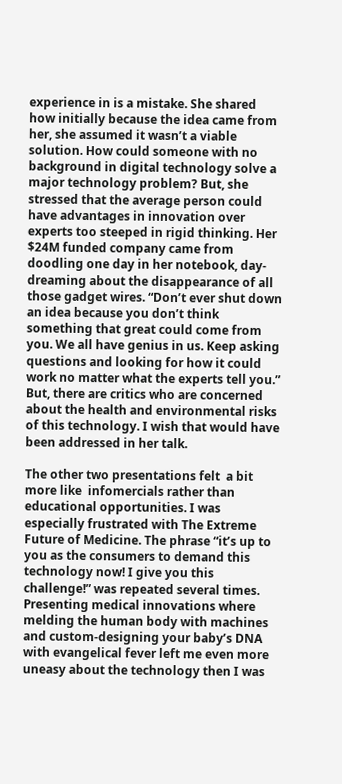experience in is a mistake. She shared how initially because the idea came from her, she assumed it wasn’t a viable solution. How could someone with no background in digital technology solve a major technology problem? But, she stressed that the average person could have advantages in innovation over experts too steeped in rigid thinking. Her $24M funded company came from doodling one day in her notebook, day-dreaming about the disappearance of all those gadget wires. “Don’t ever shut down an idea because you don’t think something that great could come from you. We all have genius in us. Keep asking questions and looking for how it could work no matter what the experts tell you.” But, there are critics who are concerned about the health and environmental risks of this technology. I wish that would have been addressed in her talk.

The other two presentations felt  a bit more like  infomercials rather than educational opportunities. I was especially frustrated with The Extreme Future of Medicine. The phrase “it’s up to you as the consumers to demand this technology now! I give you this challenge!” was repeated several times. Presenting medical innovations where melding the human body with machines and custom-designing your baby’s DNA with evangelical fever left me even more uneasy about the technology then I was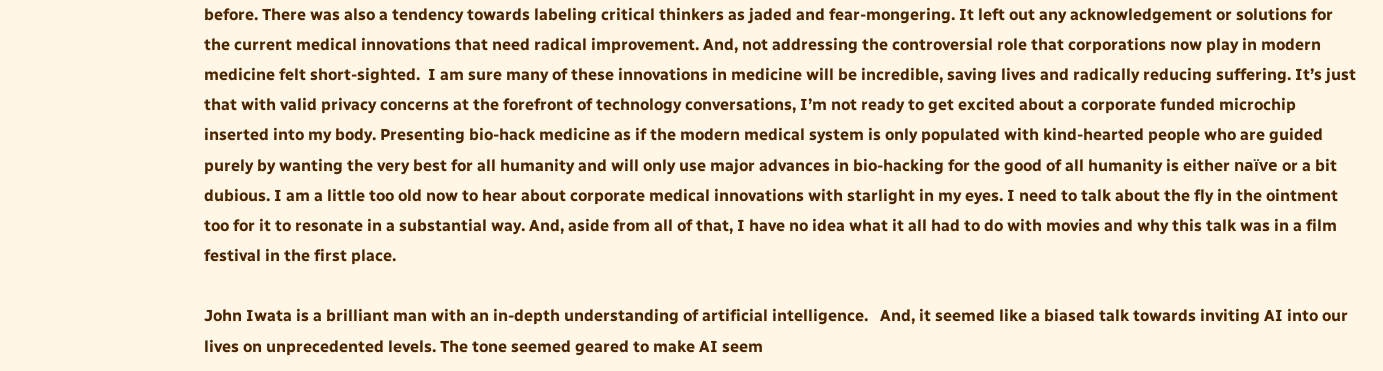before. There was also a tendency towards labeling critical thinkers as jaded and fear-mongering. It left out any acknowledgement or solutions for the current medical innovations that need radical improvement. And, not addressing the controversial role that corporations now play in modern medicine felt short-sighted.  I am sure many of these innovations in medicine will be incredible, saving lives and radically reducing suffering. It’s just that with valid privacy concerns at the forefront of technology conversations, I’m not ready to get excited about a corporate funded microchip inserted into my body. Presenting bio-hack medicine as if the modern medical system is only populated with kind-hearted people who are guided purely by wanting the very best for all humanity and will only use major advances in bio-hacking for the good of all humanity is either naïve or a bit dubious. I am a little too old now to hear about corporate medical innovations with starlight in my eyes. I need to talk about the fly in the ointment too for it to resonate in a substantial way. And, aside from all of that, I have no idea what it all had to do with movies and why this talk was in a film festival in the first place.

John Iwata is a brilliant man with an in-depth understanding of artificial intelligence.   And, it seemed like a biased talk towards inviting AI into our lives on unprecedented levels. The tone seemed geared to make AI seem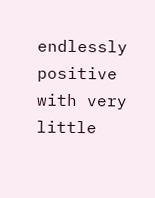endlessly positive with very little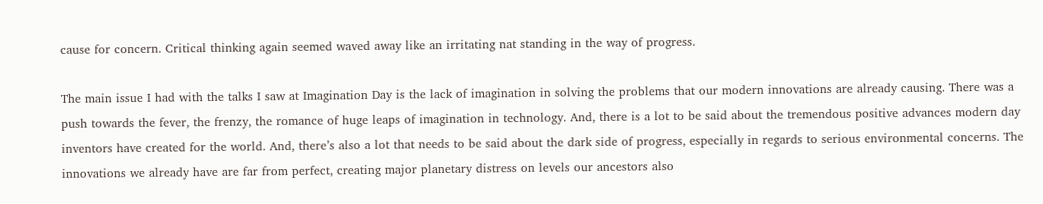cause for concern. Critical thinking again seemed waved away like an irritating nat standing in the way of progress.

The main issue I had with the talks I saw at Imagination Day is the lack of imagination in solving the problems that our modern innovations are already causing. There was a push towards the fever, the frenzy, the romance of huge leaps of imagination in technology. And, there is a lot to be said about the tremendous positive advances modern day inventors have created for the world. And, there’s also a lot that needs to be said about the dark side of progress, especially in regards to serious environmental concerns. The innovations we already have are far from perfect, creating major planetary distress on levels our ancestors also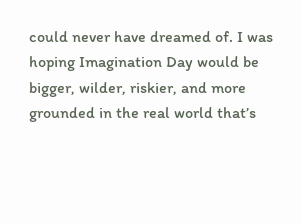could never have dreamed of. I was hoping Imagination Day would be bigger, wilder, riskier, and more grounded in the real world that’s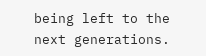being left to the next generations.